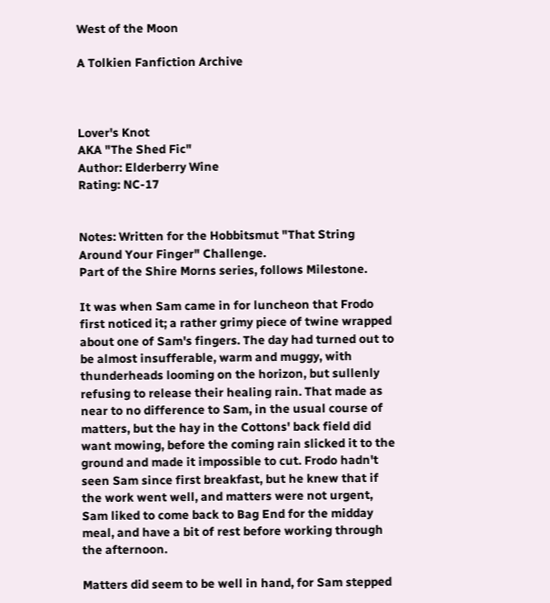West of the Moon

A Tolkien Fanfiction Archive



Lover's Knot
AKA "The Shed Fic"
Author: Elderberry Wine
Rating: NC-17


Notes: Written for the Hobbitsmut "That String Around Your Finger" Challenge.
Part of the Shire Morns series, follows Milestone.

It was when Sam came in for luncheon that Frodo first noticed it; a rather grimy piece of twine wrapped about one of Sam's fingers. The day had turned out to be almost insufferable, warm and muggy, with thunderheads looming on the horizon, but sullenly refusing to release their healing rain. That made as near to no difference to Sam, in the usual course of matters, but the hay in the Cottons' back field did want mowing, before the coming rain slicked it to the ground and made it impossible to cut. Frodo hadn't seen Sam since first breakfast, but he knew that if the work went well, and matters were not urgent, Sam liked to come back to Bag End for the midday meal, and have a bit of rest before working through the afternoon.

Matters did seem to be well in hand, for Sam stepped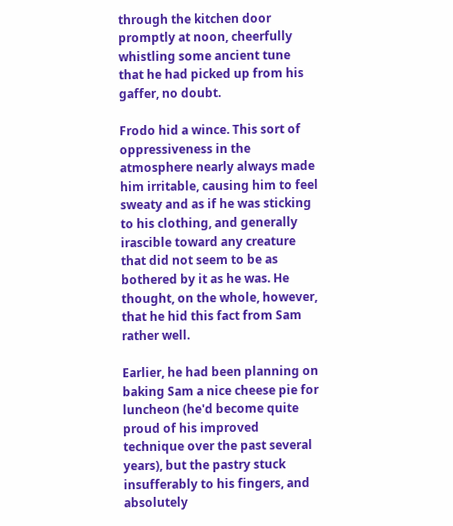through the kitchen door promptly at noon, cheerfully whistling some ancient tune that he had picked up from his gaffer, no doubt.

Frodo hid a wince. This sort of oppressiveness in the atmosphere nearly always made him irritable, causing him to feel sweaty and as if he was sticking to his clothing, and generally irascible toward any creature that did not seem to be as bothered by it as he was. He thought, on the whole, however, that he hid this fact from Sam rather well.

Earlier, he had been planning on baking Sam a nice cheese pie for luncheon (he'd become quite proud of his improved technique over the past several years), but the pastry stuck insufferably to his fingers, and absolutely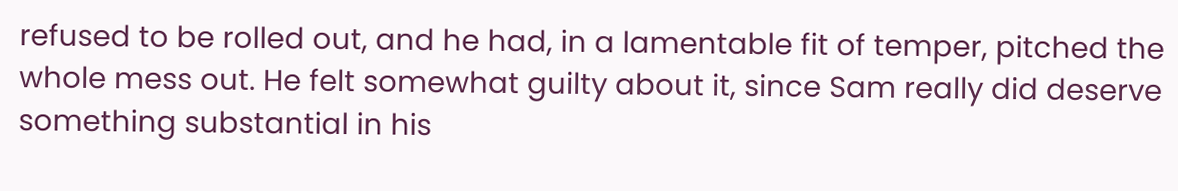refused to be rolled out, and he had, in a lamentable fit of temper, pitched the whole mess out. He felt somewhat guilty about it, since Sam really did deserve something substantial in his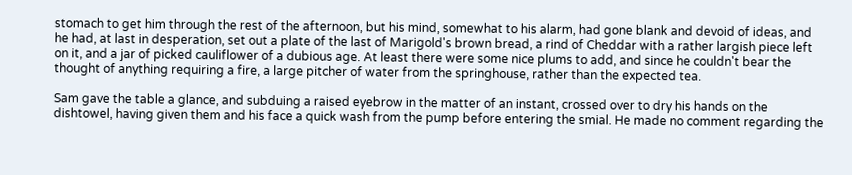stomach to get him through the rest of the afternoon, but his mind, somewhat to his alarm, had gone blank and devoid of ideas, and he had, at last in desperation, set out a plate of the last of Marigold's brown bread, a rind of Cheddar with a rather largish piece left on it, and a jar of picked cauliflower of a dubious age. At least there were some nice plums to add, and since he couldn't bear the thought of anything requiring a fire, a large pitcher of water from the springhouse, rather than the expected tea.

Sam gave the table a glance, and subduing a raised eyebrow in the matter of an instant, crossed over to dry his hands on the dishtowel, having given them and his face a quick wash from the pump before entering the smial. He made no comment regarding the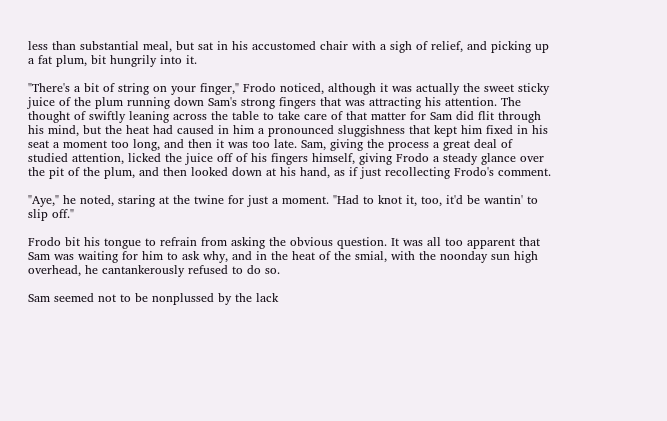less than substantial meal, but sat in his accustomed chair with a sigh of relief, and picking up a fat plum, bit hungrily into it.

"There's a bit of string on your finger," Frodo noticed, although it was actually the sweet sticky juice of the plum running down Sam's strong fingers that was attracting his attention. The thought of swiftly leaning across the table to take care of that matter for Sam did flit through his mind, but the heat had caused in him a pronounced sluggishness that kept him fixed in his seat a moment too long, and then it was too late. Sam, giving the process a great deal of studied attention, licked the juice off of his fingers himself, giving Frodo a steady glance over the pit of the plum, and then looked down at his hand, as if just recollecting Frodo's comment.

"Aye," he noted, staring at the twine for just a moment. "Had to knot it, too, it'd be wantin' to slip off."

Frodo bit his tongue to refrain from asking the obvious question. It was all too apparent that Sam was waiting for him to ask why, and in the heat of the smial, with the noonday sun high overhead, he cantankerously refused to do so.

Sam seemed not to be nonplussed by the lack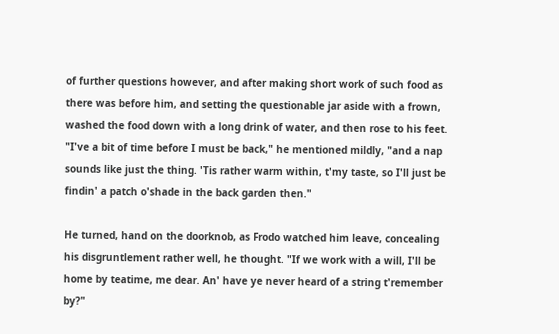of further questions however, and after making short work of such food as there was before him, and setting the questionable jar aside with a frown, washed the food down with a long drink of water, and then rose to his feet. "I've a bit of time before I must be back," he mentioned mildly, "and a nap sounds like just the thing. 'Tis rather warm within, t'my taste, so I'll just be findin' a patch o'shade in the back garden then."

He turned, hand on the doorknob, as Frodo watched him leave, concealing his disgruntlement rather well, he thought. "If we work with a will, I'll be home by teatime, me dear. An' have ye never heard of a string t'remember by?"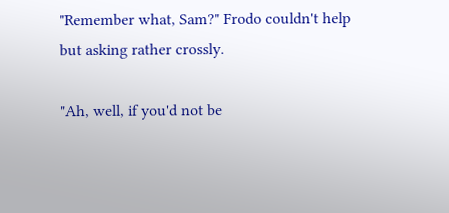"Remember what, Sam?" Frodo couldn't help but asking rather crossly.

"Ah, well, if you'd not be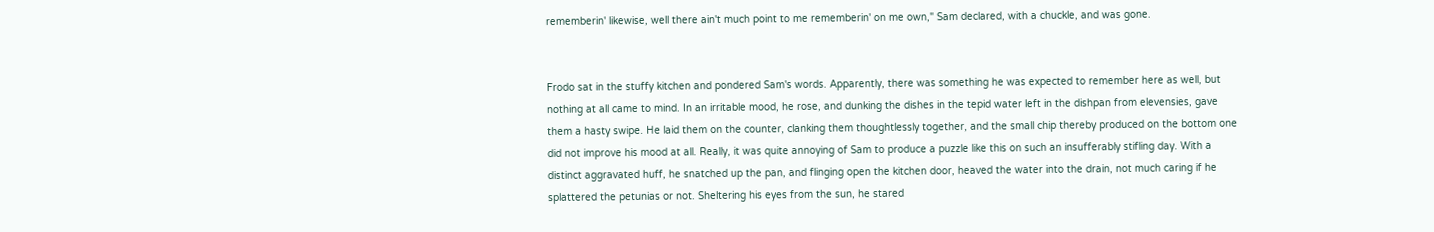rememberin' likewise, well there ain't much point to me rememberin' on me own," Sam declared, with a chuckle, and was gone.


Frodo sat in the stuffy kitchen and pondered Sam's words. Apparently, there was something he was expected to remember here as well, but nothing at all came to mind. In an irritable mood, he rose, and dunking the dishes in the tepid water left in the dishpan from elevensies, gave them a hasty swipe. He laid them on the counter, clanking them thoughtlessly together, and the small chip thereby produced on the bottom one did not improve his mood at all. Really, it was quite annoying of Sam to produce a puzzle like this on such an insufferably stifling day. With a distinct aggravated huff, he snatched up the pan, and flinging open the kitchen door, heaved the water into the drain, not much caring if he splattered the petunias or not. Sheltering his eyes from the sun, he stared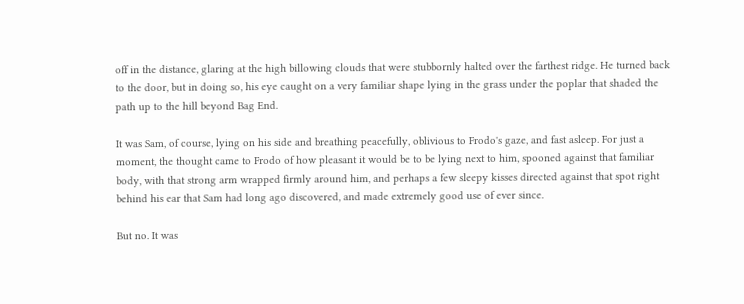off in the distance, glaring at the high billowing clouds that were stubbornly halted over the farthest ridge. He turned back to the door, but in doing so, his eye caught on a very familiar shape lying in the grass under the poplar that shaded the path up to the hill beyond Bag End.

It was Sam, of course, lying on his side and breathing peacefully, oblivious to Frodo's gaze, and fast asleep. For just a moment, the thought came to Frodo of how pleasant it would be to be lying next to him, spooned against that familiar body, with that strong arm wrapped firmly around him, and perhaps a few sleepy kisses directed against that spot right behind his ear that Sam had long ago discovered, and made extremely good use of ever since.

But no. It was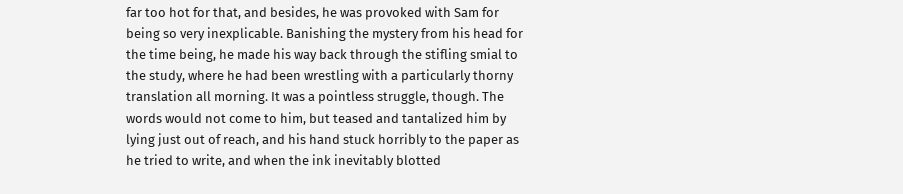far too hot for that, and besides, he was provoked with Sam for being so very inexplicable. Banishing the mystery from his head for the time being, he made his way back through the stifling smial to the study, where he had been wrestling with a particularly thorny translation all morning. It was a pointless struggle, though. The words would not come to him, but teased and tantalized him by lying just out of reach, and his hand stuck horribly to the paper as he tried to write, and when the ink inevitably blotted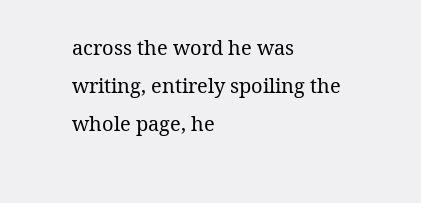across the word he was writing, entirely spoiling the whole page, he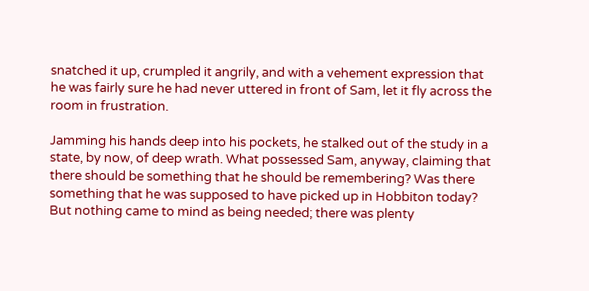snatched it up, crumpled it angrily, and with a vehement expression that he was fairly sure he had never uttered in front of Sam, let it fly across the room in frustration.

Jamming his hands deep into his pockets, he stalked out of the study in a state, by now, of deep wrath. What possessed Sam, anyway, claiming that there should be something that he should be remembering? Was there something that he was supposed to have picked up in Hobbiton today? But nothing came to mind as being needed; there was plenty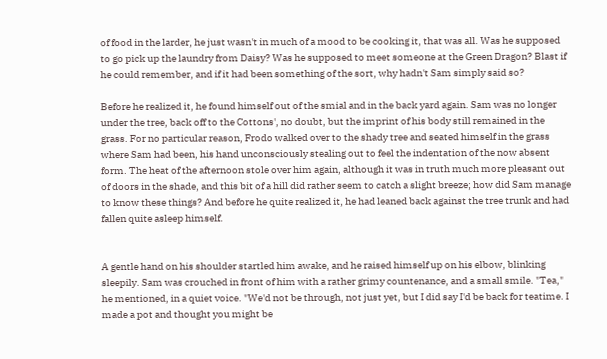of food in the larder, he just wasn't in much of a mood to be cooking it, that was all. Was he supposed to go pick up the laundry from Daisy? Was he supposed to meet someone at the Green Dragon? Blast if he could remember, and if it had been something of the sort, why hadn't Sam simply said so?

Before he realized it, he found himself out of the smial and in the back yard again. Sam was no longer under the tree, back off to the Cottons', no doubt, but the imprint of his body still remained in the grass. For no particular reason, Frodo walked over to the shady tree and seated himself in the grass where Sam had been, his hand unconsciously stealing out to feel the indentation of the now absent form. The heat of the afternoon stole over him again, although it was in truth much more pleasant out of doors in the shade, and this bit of a hill did rather seem to catch a slight breeze; how did Sam manage to know these things? And before he quite realized it, he had leaned back against the tree trunk and had fallen quite asleep himself.


A gentle hand on his shoulder startled him awake, and he raised himself up on his elbow, blinking sleepily. Sam was crouched in front of him with a rather grimy countenance, and a small smile. "Tea," he mentioned, in a quiet voice. "We'd not be through, not just yet, but I did say I'd be back for teatime. I made a pot and thought you might be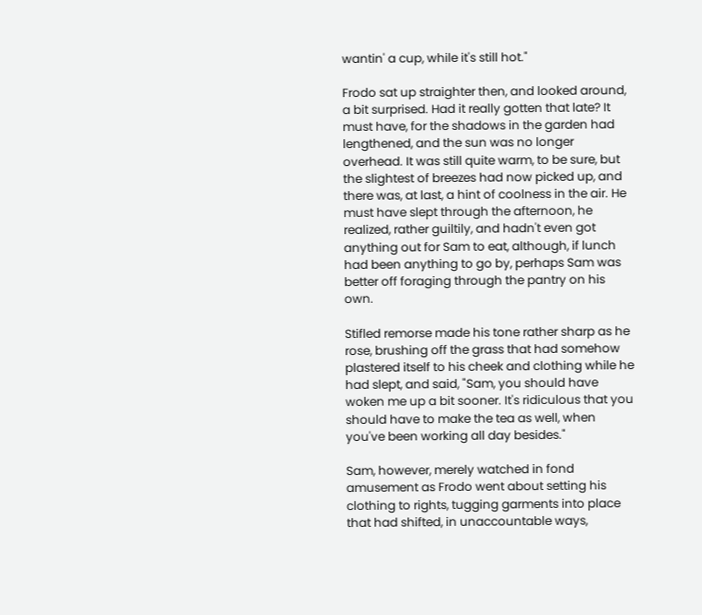wantin' a cup, while it's still hot."

Frodo sat up straighter then, and looked around, a bit surprised. Had it really gotten that late? It must have, for the shadows in the garden had lengthened, and the sun was no longer overhead. It was still quite warm, to be sure, but the slightest of breezes had now picked up, and there was, at last, a hint of coolness in the air. He must have slept through the afternoon, he realized, rather guiltily, and hadn't even got anything out for Sam to eat, although, if lunch had been anything to go by, perhaps Sam was better off foraging through the pantry on his own.

Stifled remorse made his tone rather sharp as he rose, brushing off the grass that had somehow plastered itself to his cheek and clothing while he had slept, and said, "Sam, you should have woken me up a bit sooner. It's ridiculous that you should have to make the tea as well, when you've been working all day besides."

Sam, however, merely watched in fond amusement as Frodo went about setting his clothing to rights, tugging garments into place that had shifted, in unaccountable ways,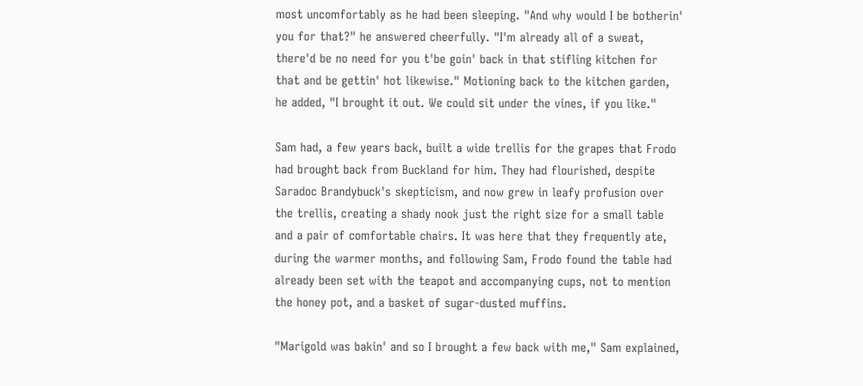most uncomfortably as he had been sleeping. "And why would I be botherin' you for that?" he answered cheerfully. "I'm already all of a sweat, there'd be no need for you t'be goin' back in that stifling kitchen for that and be gettin' hot likewise." Motioning back to the kitchen garden, he added, "I brought it out. We could sit under the vines, if you like."

Sam had, a few years back, built a wide trellis for the grapes that Frodo had brought back from Buckland for him. They had flourished, despite Saradoc Brandybuck's skepticism, and now grew in leafy profusion over the trellis, creating a shady nook just the right size for a small table and a pair of comfortable chairs. It was here that they frequently ate, during the warmer months, and following Sam, Frodo found the table had already been set with the teapot and accompanying cups, not to mention the honey pot, and a basket of sugar-dusted muffins.

"Marigold was bakin' and so I brought a few back with me," Sam explained,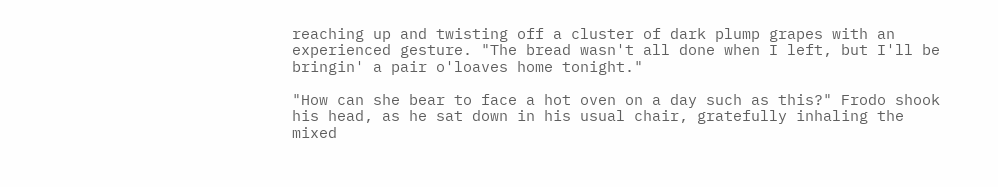reaching up and twisting off a cluster of dark plump grapes with an experienced gesture. "The bread wasn't all done when I left, but I'll be bringin' a pair o'loaves home tonight."

"How can she bear to face a hot oven on a day such as this?" Frodo shook his head, as he sat down in his usual chair, gratefully inhaling the mixed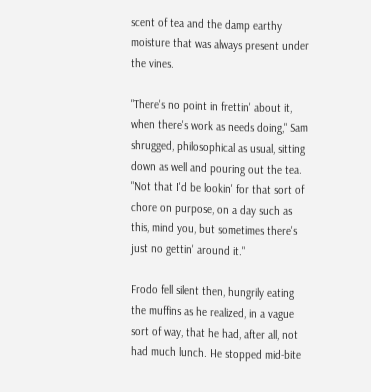scent of tea and the damp earthy moisture that was always present under the vines.

"There's no point in frettin' about it, when there's work as needs doing," Sam shrugged, philosophical as usual, sitting down as well and pouring out the tea. "Not that I'd be lookin' for that sort of chore on purpose, on a day such as this, mind you, but sometimes there's just no gettin' around it."

Frodo fell silent then, hungrily eating the muffins as he realized, in a vague sort of way, that he had, after all, not had much lunch. He stopped mid-bite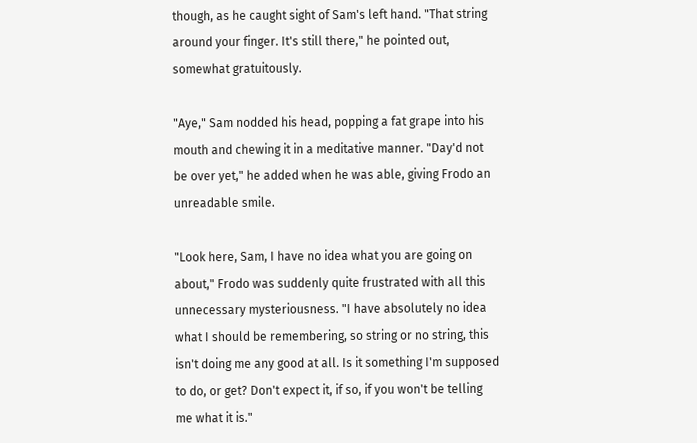though, as he caught sight of Sam's left hand. "That string around your finger. It's still there," he pointed out, somewhat gratuitously.

"Aye," Sam nodded his head, popping a fat grape into his mouth and chewing it in a meditative manner. "Day'd not be over yet," he added when he was able, giving Frodo an unreadable smile.

"Look here, Sam, I have no idea what you are going on about," Frodo was suddenly quite frustrated with all this unnecessary mysteriousness. "I have absolutely no idea what I should be remembering, so string or no string, this isn't doing me any good at all. Is it something I'm supposed to do, or get? Don't expect it, if so, if you won't be telling me what it is."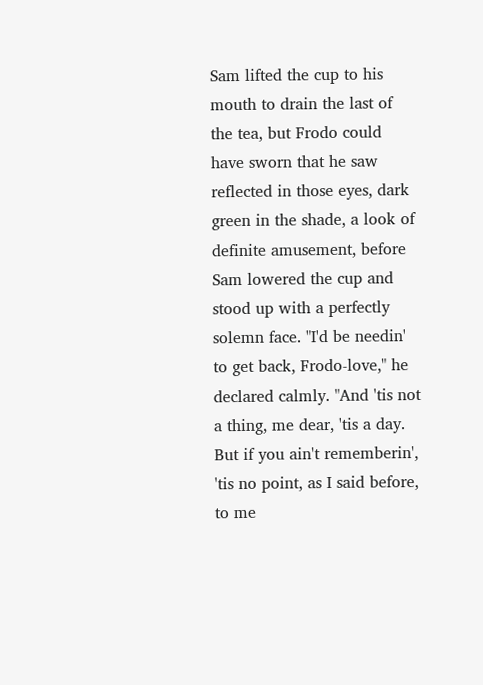Sam lifted the cup to his mouth to drain the last of the tea, but Frodo could have sworn that he saw reflected in those eyes, dark green in the shade, a look of definite amusement, before Sam lowered the cup and stood up with a perfectly solemn face. "I'd be needin' to get back, Frodo-love," he declared calmly. "And 'tis not a thing, me dear, 'tis a day. But if you ain't rememberin', 'tis no point, as I said before, to me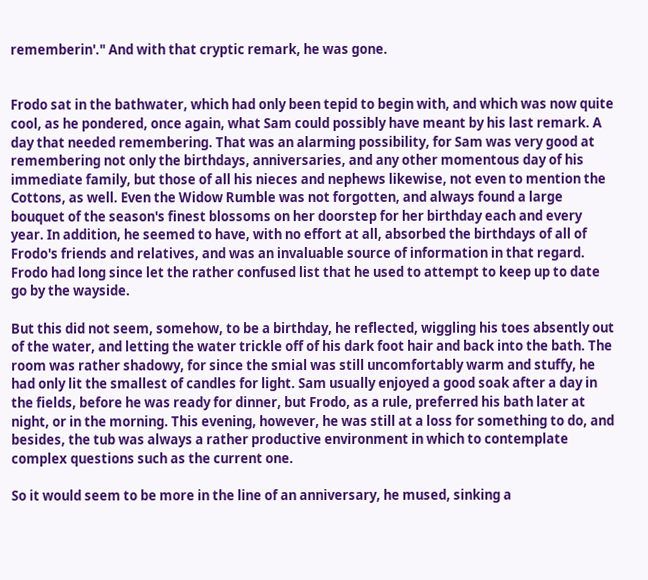rememberin'." And with that cryptic remark, he was gone.


Frodo sat in the bathwater, which had only been tepid to begin with, and which was now quite cool, as he pondered, once again, what Sam could possibly have meant by his last remark. A day that needed remembering. That was an alarming possibility, for Sam was very good at remembering not only the birthdays, anniversaries, and any other momentous day of his immediate family, but those of all his nieces and nephews likewise, not even to mention the Cottons, as well. Even the Widow Rumble was not forgotten, and always found a large bouquet of the season's finest blossoms on her doorstep for her birthday each and every year. In addition, he seemed to have, with no effort at all, absorbed the birthdays of all of Frodo's friends and relatives, and was an invaluable source of information in that regard. Frodo had long since let the rather confused list that he used to attempt to keep up to date go by the wayside.

But this did not seem, somehow, to be a birthday, he reflected, wiggling his toes absently out of the water, and letting the water trickle off of his dark foot hair and back into the bath. The room was rather shadowy, for since the smial was still uncomfortably warm and stuffy, he had only lit the smallest of candles for light. Sam usually enjoyed a good soak after a day in the fields, before he was ready for dinner, but Frodo, as a rule, preferred his bath later at night, or in the morning. This evening, however, he was still at a loss for something to do, and besides, the tub was always a rather productive environment in which to contemplate complex questions such as the current one.

So it would seem to be more in the line of an anniversary, he mused, sinking a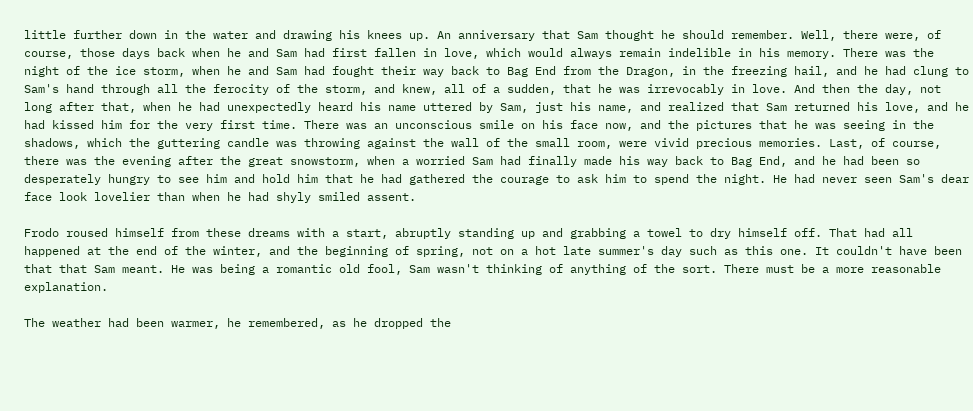little further down in the water and drawing his knees up. An anniversary that Sam thought he should remember. Well, there were, of course, those days back when he and Sam had first fallen in love, which would always remain indelible in his memory. There was the night of the ice storm, when he and Sam had fought their way back to Bag End from the Dragon, in the freezing hail, and he had clung to Sam's hand through all the ferocity of the storm, and knew, all of a sudden, that he was irrevocably in love. And then the day, not long after that, when he had unexpectedly heard his name uttered by Sam, just his name, and realized that Sam returned his love, and he had kissed him for the very first time. There was an unconscious smile on his face now, and the pictures that he was seeing in the shadows, which the guttering candle was throwing against the wall of the small room, were vivid precious memories. Last, of course, there was the evening after the great snowstorm, when a worried Sam had finally made his way back to Bag End, and he had been so desperately hungry to see him and hold him that he had gathered the courage to ask him to spend the night. He had never seen Sam's dear face look lovelier than when he had shyly smiled assent.

Frodo roused himself from these dreams with a start, abruptly standing up and grabbing a towel to dry himself off. That had all happened at the end of the winter, and the beginning of spring, not on a hot late summer's day such as this one. It couldn't have been that that Sam meant. He was being a romantic old fool, Sam wasn't thinking of anything of the sort. There must be a more reasonable explanation.

The weather had been warmer, he remembered, as he dropped the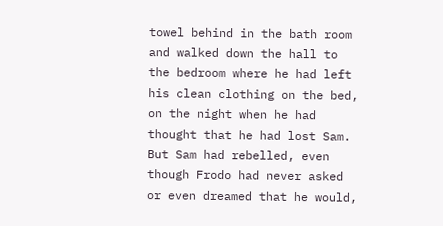towel behind in the bath room and walked down the hall to the bedroom where he had left his clean clothing on the bed, on the night when he had thought that he had lost Sam. But Sam had rebelled, even though Frodo had never asked or even dreamed that he would,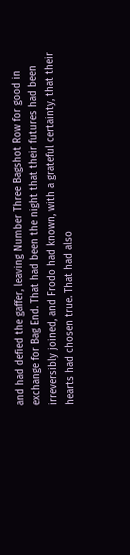and had defied the gaffer, leaving Number Three Bagshot Row for good in exchange for Bag End. That had been the night that their futures had been irreversibly joined, and Frodo had known, with a grateful certainty, that their hearts had chosen true. That had also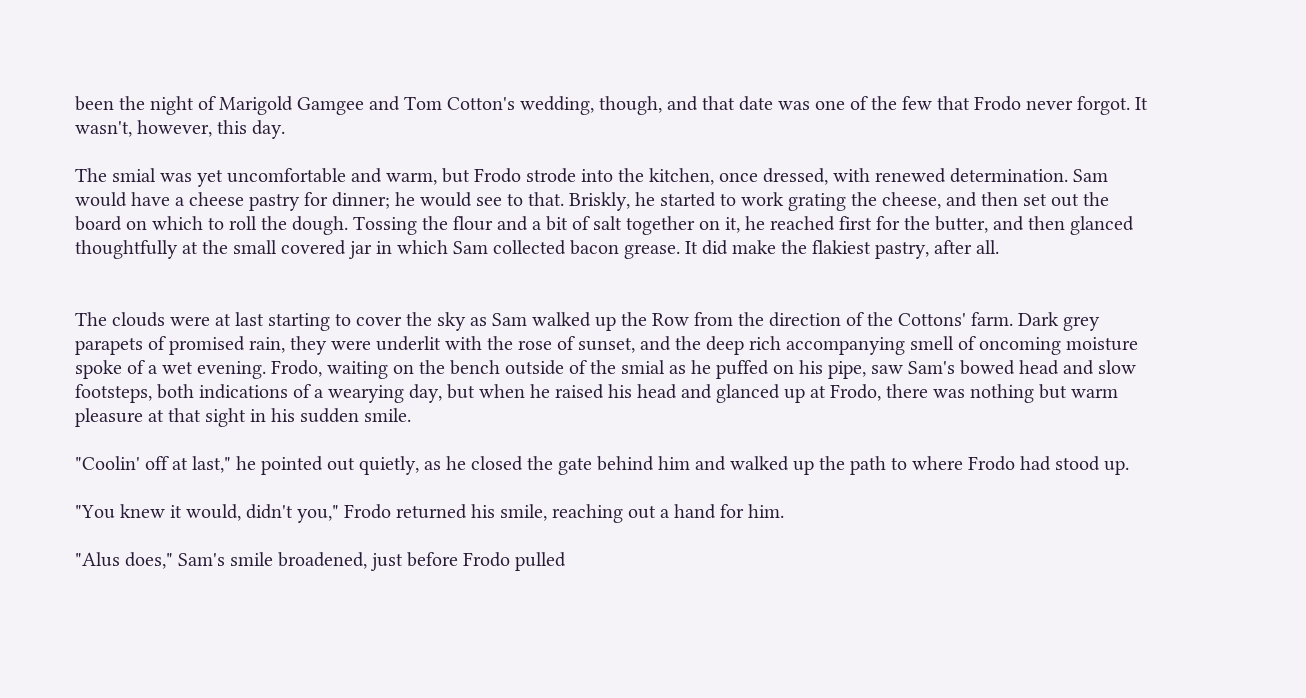been the night of Marigold Gamgee and Tom Cotton's wedding, though, and that date was one of the few that Frodo never forgot. It wasn't, however, this day.

The smial was yet uncomfortable and warm, but Frodo strode into the kitchen, once dressed, with renewed determination. Sam would have a cheese pastry for dinner; he would see to that. Briskly, he started to work grating the cheese, and then set out the board on which to roll the dough. Tossing the flour and a bit of salt together on it, he reached first for the butter, and then glanced thoughtfully at the small covered jar in which Sam collected bacon grease. It did make the flakiest pastry, after all.


The clouds were at last starting to cover the sky as Sam walked up the Row from the direction of the Cottons' farm. Dark grey parapets of promised rain, they were underlit with the rose of sunset, and the deep rich accompanying smell of oncoming moisture spoke of a wet evening. Frodo, waiting on the bench outside of the smial as he puffed on his pipe, saw Sam's bowed head and slow footsteps, both indications of a wearying day, but when he raised his head and glanced up at Frodo, there was nothing but warm pleasure at that sight in his sudden smile.

"Coolin' off at last," he pointed out quietly, as he closed the gate behind him and walked up the path to where Frodo had stood up.

"You knew it would, didn't you," Frodo returned his smile, reaching out a hand for him.

"Alus does," Sam's smile broadened, just before Frodo pulled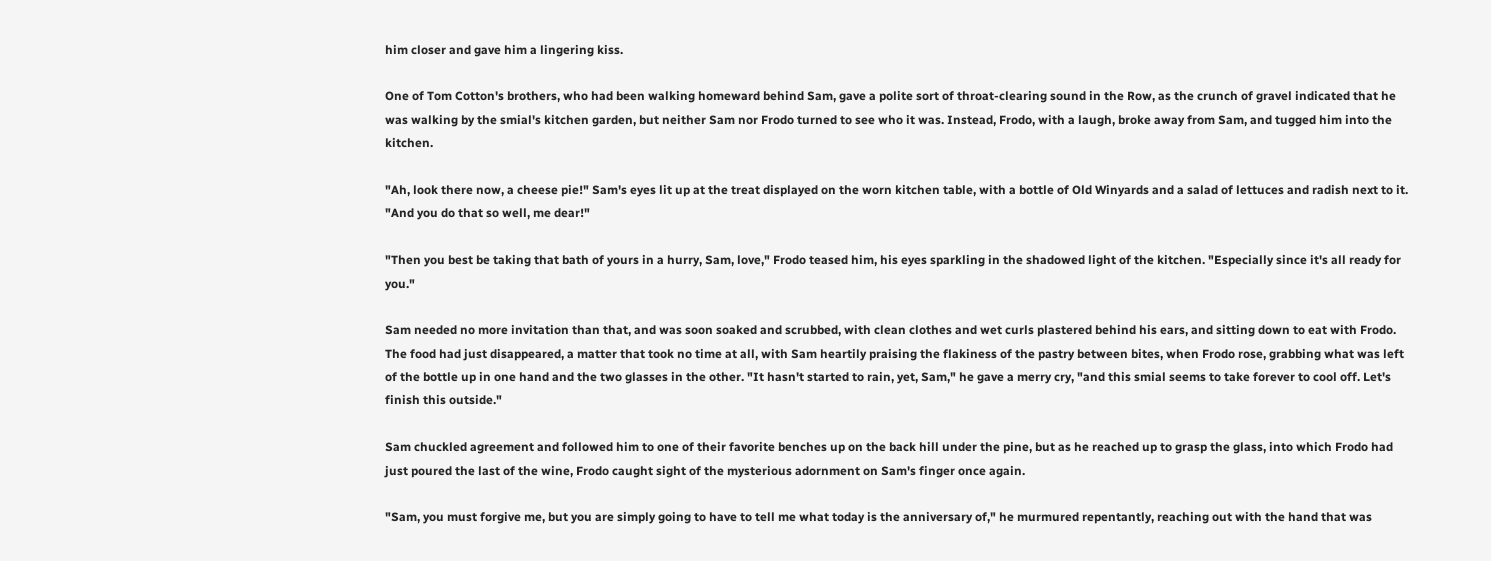him closer and gave him a lingering kiss.

One of Tom Cotton's brothers, who had been walking homeward behind Sam, gave a polite sort of throat-clearing sound in the Row, as the crunch of gravel indicated that he was walking by the smial's kitchen garden, but neither Sam nor Frodo turned to see who it was. Instead, Frodo, with a laugh, broke away from Sam, and tugged him into the kitchen.

"Ah, look there now, a cheese pie!" Sam's eyes lit up at the treat displayed on the worn kitchen table, with a bottle of Old Winyards and a salad of lettuces and radish next to it. "And you do that so well, me dear!"

"Then you best be taking that bath of yours in a hurry, Sam, love," Frodo teased him, his eyes sparkling in the shadowed light of the kitchen. "Especially since it's all ready for you."

Sam needed no more invitation than that, and was soon soaked and scrubbed, with clean clothes and wet curls plastered behind his ears, and sitting down to eat with Frodo. The food had just disappeared, a matter that took no time at all, with Sam heartily praising the flakiness of the pastry between bites, when Frodo rose, grabbing what was left of the bottle up in one hand and the two glasses in the other. "It hasn't started to rain, yet, Sam," he gave a merry cry, "and this smial seems to take forever to cool off. Let's finish this outside."

Sam chuckled agreement and followed him to one of their favorite benches up on the back hill under the pine, but as he reached up to grasp the glass, into which Frodo had just poured the last of the wine, Frodo caught sight of the mysterious adornment on Sam's finger once again.

"Sam, you must forgive me, but you are simply going to have to tell me what today is the anniversary of," he murmured repentantly, reaching out with the hand that was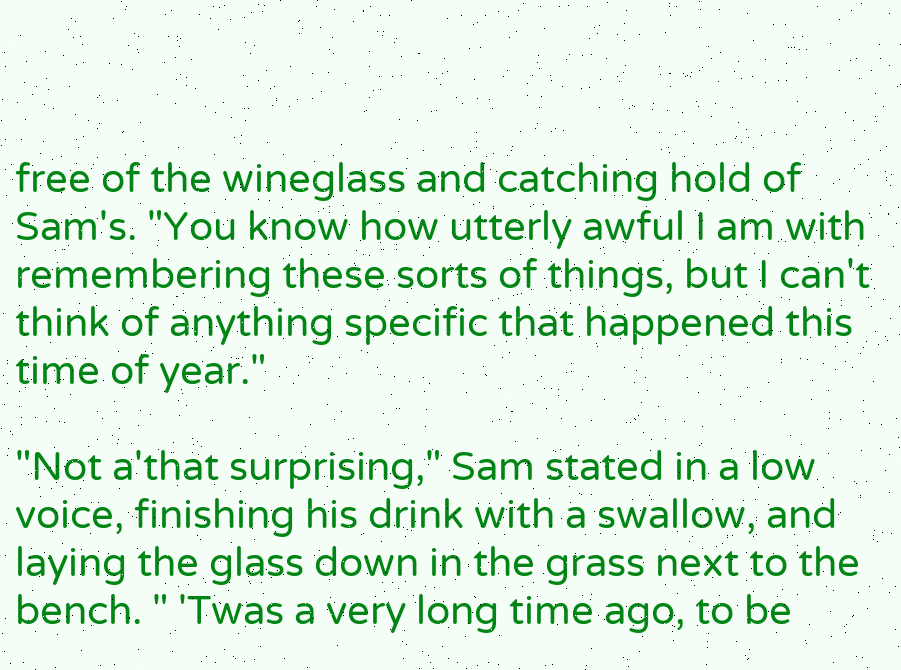free of the wineglass and catching hold of Sam's. "You know how utterly awful I am with remembering these sorts of things, but I can't think of anything specific that happened this time of year."

"Not a'that surprising," Sam stated in a low voice, finishing his drink with a swallow, and laying the glass down in the grass next to the bench. " 'Twas a very long time ago, to be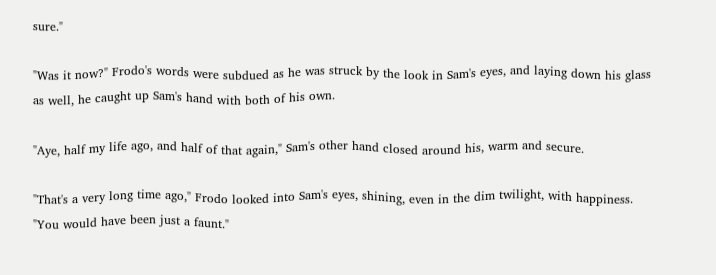sure."

"Was it now?" Frodo's words were subdued as he was struck by the look in Sam's eyes, and laying down his glass as well, he caught up Sam's hand with both of his own.

"Aye, half my life ago, and half of that again," Sam's other hand closed around his, warm and secure.

"That's a very long time ago," Frodo looked into Sam's eyes, shining, even in the dim twilight, with happiness. "You would have been just a faunt."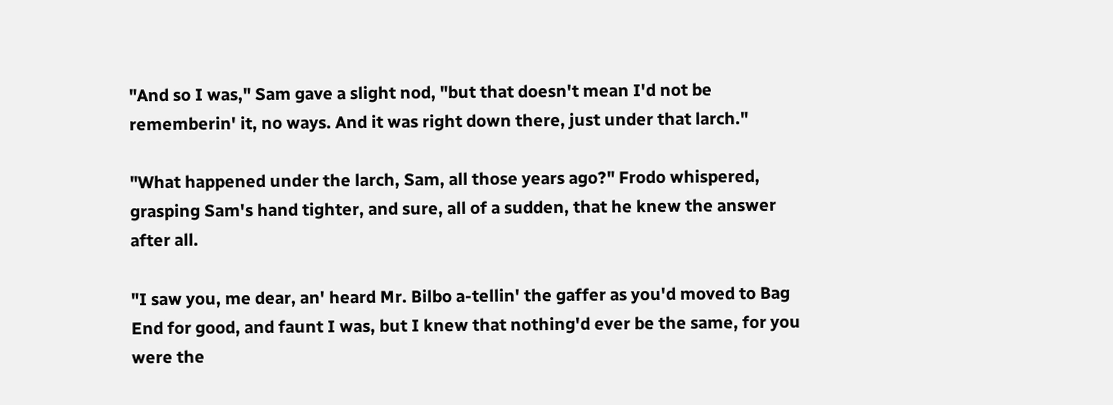"And so I was," Sam gave a slight nod, "but that doesn't mean I'd not be rememberin' it, no ways. And it was right down there, just under that larch."

"What happened under the larch, Sam, all those years ago?" Frodo whispered, grasping Sam's hand tighter, and sure, all of a sudden, that he knew the answer after all.

"I saw you, me dear, an' heard Mr. Bilbo a-tellin' the gaffer as you'd moved to Bag End for good, and faunt I was, but I knew that nothing'd ever be the same, for you were the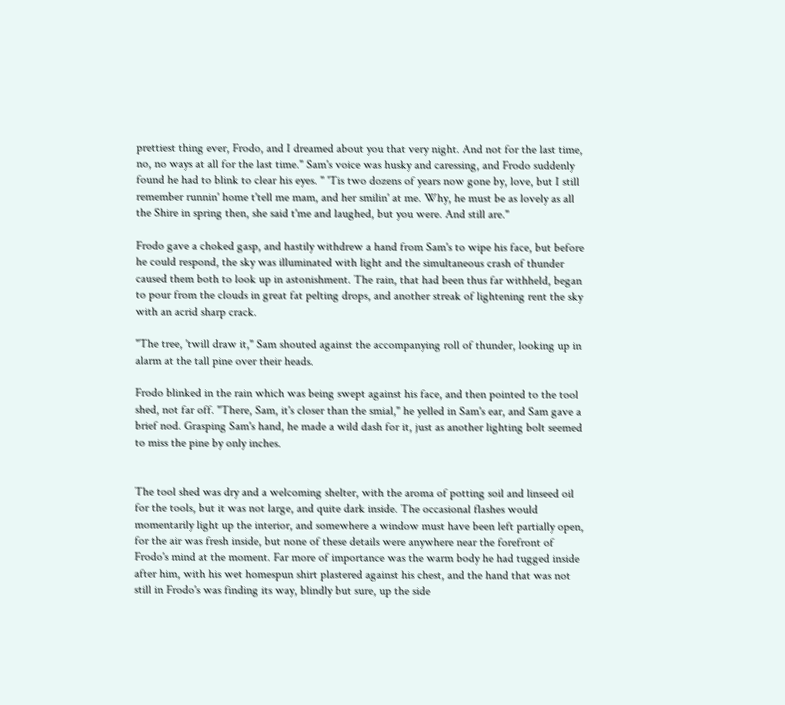prettiest thing ever, Frodo, and I dreamed about you that very night. And not for the last time, no, no ways at all for the last time." Sam's voice was husky and caressing, and Frodo suddenly found he had to blink to clear his eyes. " 'Tis two dozens of years now gone by, love, but I still remember runnin' home t'tell me mam, and her smilin' at me. Why, he must be as lovely as all the Shire in spring then, she said t'me and laughed, but you were. And still are."

Frodo gave a choked gasp, and hastily withdrew a hand from Sam's to wipe his face, but before he could respond, the sky was illuminated with light and the simultaneous crash of thunder caused them both to look up in astonishment. The rain, that had been thus far withheld, began to pour from the clouds in great fat pelting drops, and another streak of lightening rent the sky with an acrid sharp crack.

"The tree, 'twill draw it," Sam shouted against the accompanying roll of thunder, looking up in alarm at the tall pine over their heads.

Frodo blinked in the rain which was being swept against his face, and then pointed to the tool shed, not far off. "There, Sam, it's closer than the smial," he yelled in Sam's ear, and Sam gave a brief nod. Grasping Sam's hand, he made a wild dash for it, just as another lighting bolt seemed to miss the pine by only inches.


The tool shed was dry and a welcoming shelter, with the aroma of potting soil and linseed oil for the tools, but it was not large, and quite dark inside. The occasional flashes would momentarily light up the interior, and somewhere a window must have been left partially open, for the air was fresh inside, but none of these details were anywhere near the forefront of Frodo's mind at the moment. Far more of importance was the warm body he had tugged inside after him, with his wet homespun shirt plastered against his chest, and the hand that was not still in Frodo's was finding its way, blindly but sure, up the side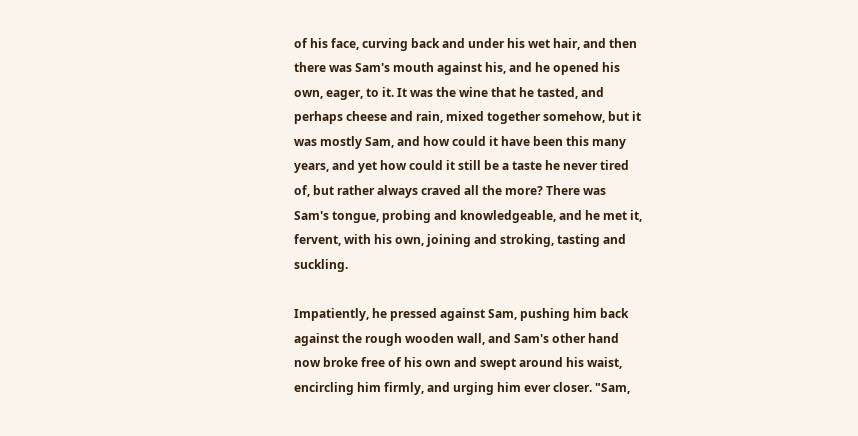of his face, curving back and under his wet hair, and then there was Sam's mouth against his, and he opened his own, eager, to it. It was the wine that he tasted, and perhaps cheese and rain, mixed together somehow, but it was mostly Sam, and how could it have been this many years, and yet how could it still be a taste he never tired of, but rather always craved all the more? There was Sam's tongue, probing and knowledgeable, and he met it, fervent, with his own, joining and stroking, tasting and suckling.

Impatiently, he pressed against Sam, pushing him back against the rough wooden wall, and Sam's other hand now broke free of his own and swept around his waist, encircling him firmly, and urging him ever closer. "Sam,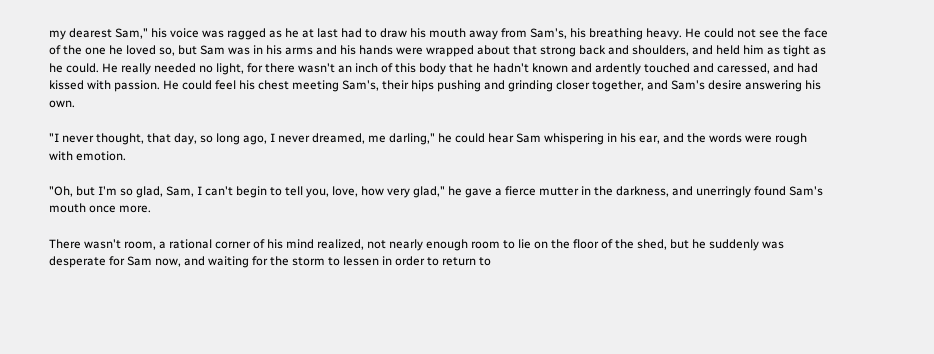my dearest Sam," his voice was ragged as he at last had to draw his mouth away from Sam's, his breathing heavy. He could not see the face of the one he loved so, but Sam was in his arms and his hands were wrapped about that strong back and shoulders, and held him as tight as he could. He really needed no light, for there wasn't an inch of this body that he hadn't known and ardently touched and caressed, and had kissed with passion. He could feel his chest meeting Sam's, their hips pushing and grinding closer together, and Sam's desire answering his own.

"I never thought, that day, so long ago, I never dreamed, me darling," he could hear Sam whispering in his ear, and the words were rough with emotion.

"Oh, but I'm so glad, Sam, I can't begin to tell you, love, how very glad," he gave a fierce mutter in the darkness, and unerringly found Sam's mouth once more.

There wasn't room, a rational corner of his mind realized, not nearly enough room to lie on the floor of the shed, but he suddenly was desperate for Sam now, and waiting for the storm to lessen in order to return to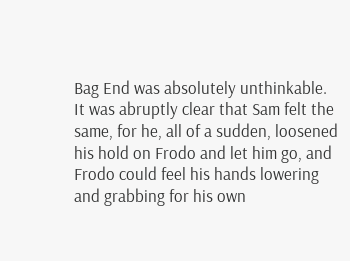Bag End was absolutely unthinkable. It was abruptly clear that Sam felt the same, for he, all of a sudden, loosened his hold on Frodo and let him go, and Frodo could feel his hands lowering and grabbing for his own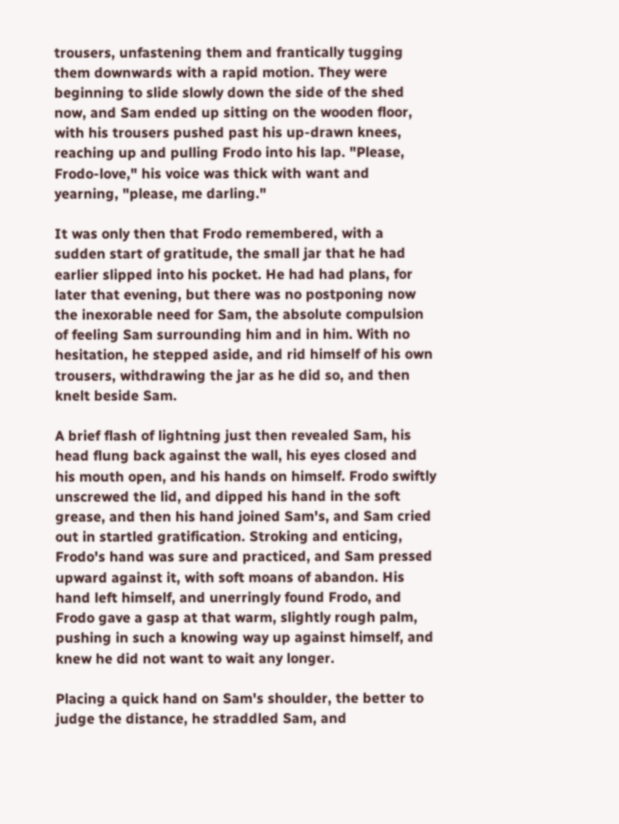trousers, unfastening them and frantically tugging them downwards with a rapid motion. They were beginning to slide slowly down the side of the shed now, and Sam ended up sitting on the wooden floor, with his trousers pushed past his up-drawn knees, reaching up and pulling Frodo into his lap. "Please, Frodo-love," his voice was thick with want and yearning, "please, me darling."

It was only then that Frodo remembered, with a sudden start of gratitude, the small jar that he had earlier slipped into his pocket. He had had plans, for later that evening, but there was no postponing now the inexorable need for Sam, the absolute compulsion of feeling Sam surrounding him and in him. With no hesitation, he stepped aside, and rid himself of his own trousers, withdrawing the jar as he did so, and then knelt beside Sam.

A brief flash of lightning just then revealed Sam, his head flung back against the wall, his eyes closed and his mouth open, and his hands on himself. Frodo swiftly unscrewed the lid, and dipped his hand in the soft grease, and then his hand joined Sam's, and Sam cried out in startled gratification. Stroking and enticing, Frodo's hand was sure and practiced, and Sam pressed upward against it, with soft moans of abandon. His hand left himself, and unerringly found Frodo, and Frodo gave a gasp at that warm, slightly rough palm, pushing in such a knowing way up against himself, and knew he did not want to wait any longer.

Placing a quick hand on Sam's shoulder, the better to judge the distance, he straddled Sam, and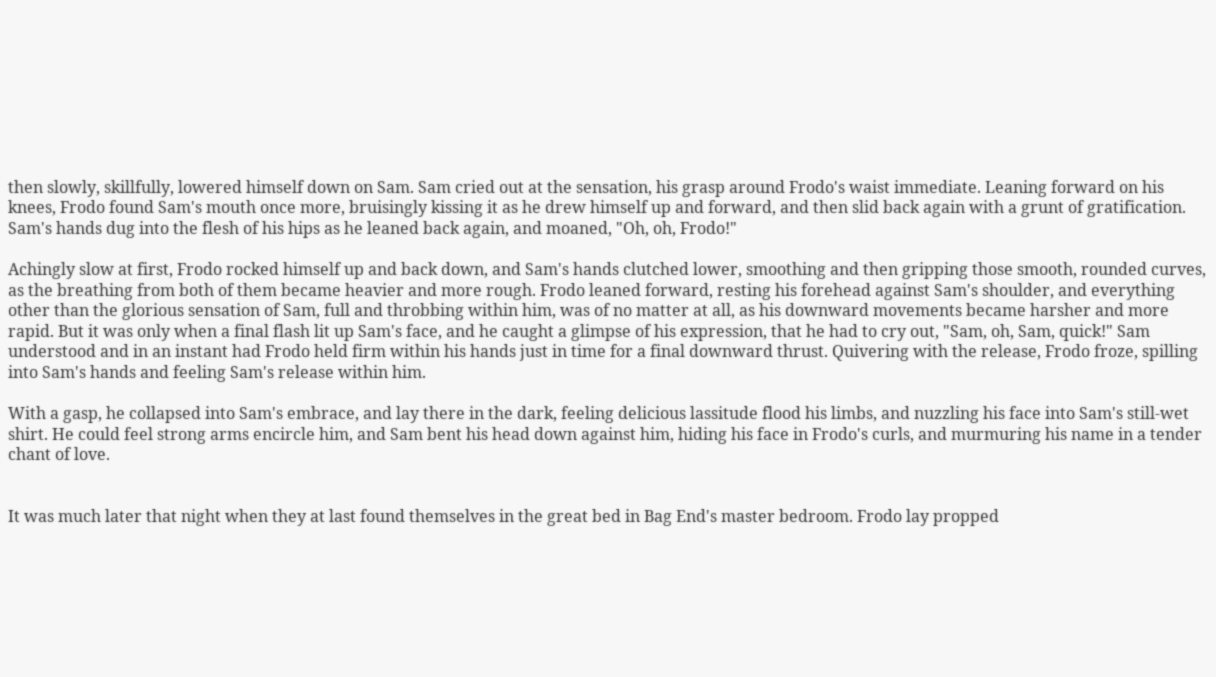then slowly, skillfully, lowered himself down on Sam. Sam cried out at the sensation, his grasp around Frodo's waist immediate. Leaning forward on his knees, Frodo found Sam's mouth once more, bruisingly kissing it as he drew himself up and forward, and then slid back again with a grunt of gratification. Sam's hands dug into the flesh of his hips as he leaned back again, and moaned, "Oh, oh, Frodo!"

Achingly slow at first, Frodo rocked himself up and back down, and Sam's hands clutched lower, smoothing and then gripping those smooth, rounded curves, as the breathing from both of them became heavier and more rough. Frodo leaned forward, resting his forehead against Sam's shoulder, and everything other than the glorious sensation of Sam, full and throbbing within him, was of no matter at all, as his downward movements became harsher and more rapid. But it was only when a final flash lit up Sam's face, and he caught a glimpse of his expression, that he had to cry out, "Sam, oh, Sam, quick!" Sam understood and in an instant had Frodo held firm within his hands just in time for a final downward thrust. Quivering with the release, Frodo froze, spilling into Sam's hands and feeling Sam's release within him.

With a gasp, he collapsed into Sam's embrace, and lay there in the dark, feeling delicious lassitude flood his limbs, and nuzzling his face into Sam's still-wet shirt. He could feel strong arms encircle him, and Sam bent his head down against him, hiding his face in Frodo's curls, and murmuring his name in a tender chant of love.


It was much later that night when they at last found themselves in the great bed in Bag End's master bedroom. Frodo lay propped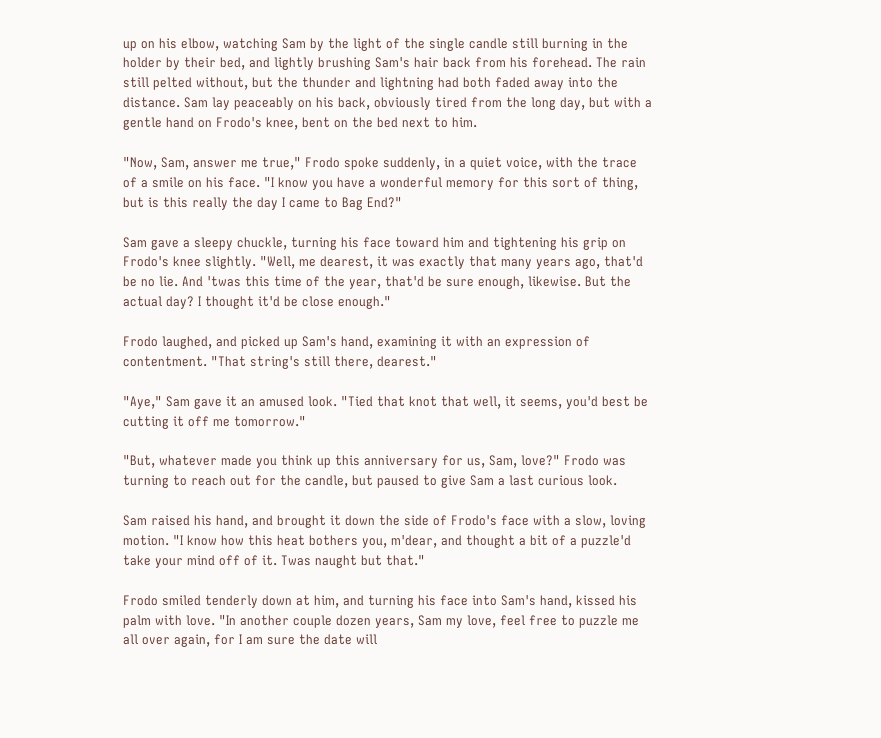up on his elbow, watching Sam by the light of the single candle still burning in the holder by their bed, and lightly brushing Sam's hair back from his forehead. The rain still pelted without, but the thunder and lightning had both faded away into the distance. Sam lay peaceably on his back, obviously tired from the long day, but with a gentle hand on Frodo's knee, bent on the bed next to him.

"Now, Sam, answer me true," Frodo spoke suddenly, in a quiet voice, with the trace of a smile on his face. "I know you have a wonderful memory for this sort of thing, but is this really the day I came to Bag End?"

Sam gave a sleepy chuckle, turning his face toward him and tightening his grip on Frodo's knee slightly. "Well, me dearest, it was exactly that many years ago, that'd be no lie. And 'twas this time of the year, that'd be sure enough, likewise. But the actual day? I thought it'd be close enough."

Frodo laughed, and picked up Sam's hand, examining it with an expression of contentment. "That string's still there, dearest."

"Aye," Sam gave it an amused look. "Tied that knot that well, it seems, you'd best be cutting it off me tomorrow."

"But, whatever made you think up this anniversary for us, Sam, love?" Frodo was turning to reach out for the candle, but paused to give Sam a last curious look.

Sam raised his hand, and brought it down the side of Frodo's face with a slow, loving motion. "I know how this heat bothers you, m'dear, and thought a bit of a puzzle'd take your mind off of it. Twas naught but that."

Frodo smiled tenderly down at him, and turning his face into Sam's hand, kissed his palm with love. "In another couple dozen years, Sam my love, feel free to puzzle me all over again, for I am sure the date will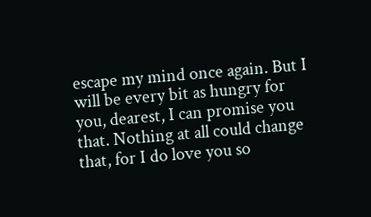escape my mind once again. But I will be every bit as hungry for you, dearest, I can promise you that. Nothing at all could change that, for I do love you so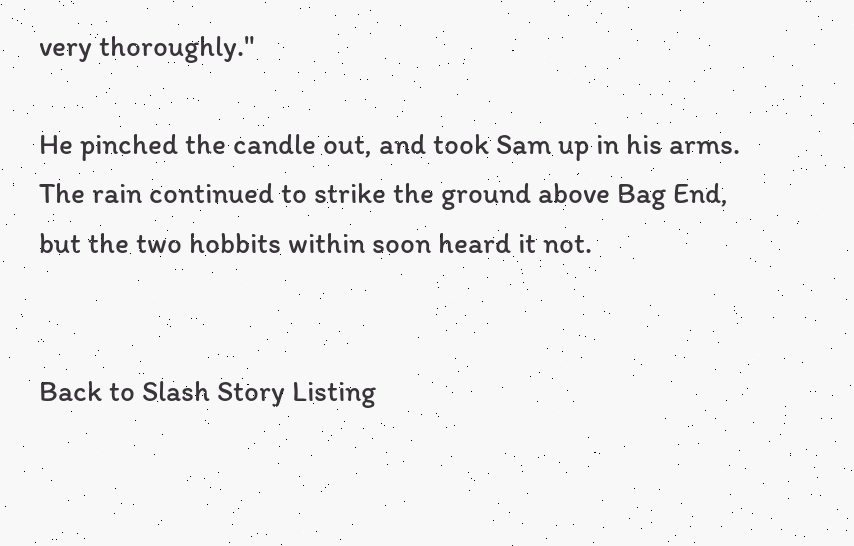very thoroughly."

He pinched the candle out, and took Sam up in his arms. The rain continued to strike the ground above Bag End, but the two hobbits within soon heard it not.


Back to Slash Story Listing